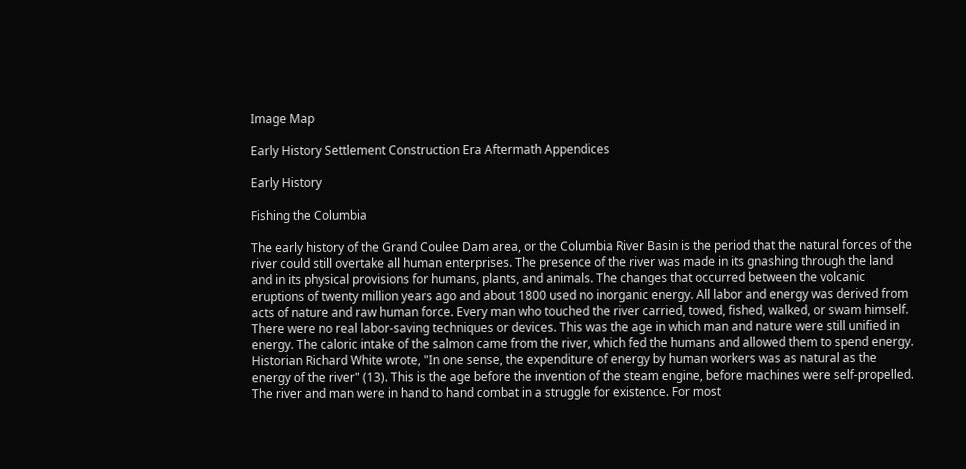Image Map

Early History Settlement Construction Era Aftermath Appendices

Early History

Fishing the Columbia

The early history of the Grand Coulee Dam area, or the Columbia River Basin is the period that the natural forces of the river could still overtake all human enterprises. The presence of the river was made in its gnashing through the land and in its physical provisions for humans, plants, and animals. The changes that occurred between the volcanic eruptions of twenty million years ago and about 1800 used no inorganic energy. All labor and energy was derived from acts of nature and raw human force. Every man who touched the river carried, towed, fished, walked, or swam himself. There were no real labor-saving techniques or devices. This was the age in which man and nature were still unified in energy. The caloric intake of the salmon came from the river, which fed the humans and allowed them to spend energy. Historian Richard White wrote, "In one sense, the expenditure of energy by human workers was as natural as the energy of the river" (13). This is the age before the invention of the steam engine, before machines were self-propelled. The river and man were in hand to hand combat in a struggle for existence. For most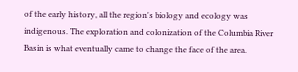of the early history, all the region's biology and ecology was indigenous. The exploration and colonization of the Columbia River Basin is what eventually came to change the face of the area.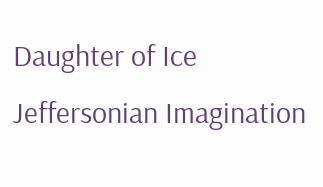Daughter of Ice Jeffersonian Imagination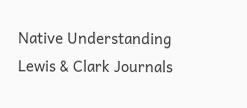Native Understanding Lewis & Clark Journals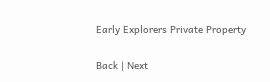Early Explorers Private Property

Back | Next